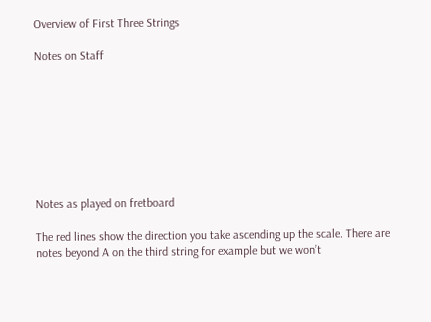Overview of First Three Strings

Notes on Staff








Notes as played on fretboard

The red lines show the direction you take ascending up the scale. There are notes beyond A on the third string for example but we won’t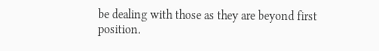be dealing with those as they are beyond first position.